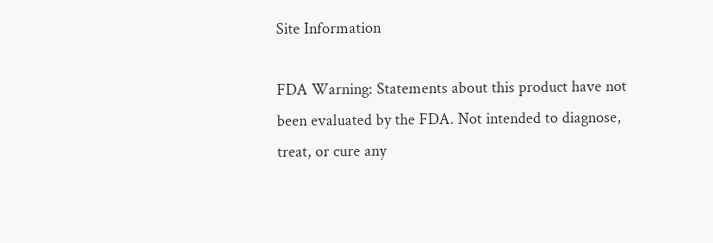Site Information

FDA Warning: Statements about this product have not been evaluated by the FDA. Not intended to diagnose, treat, or cure any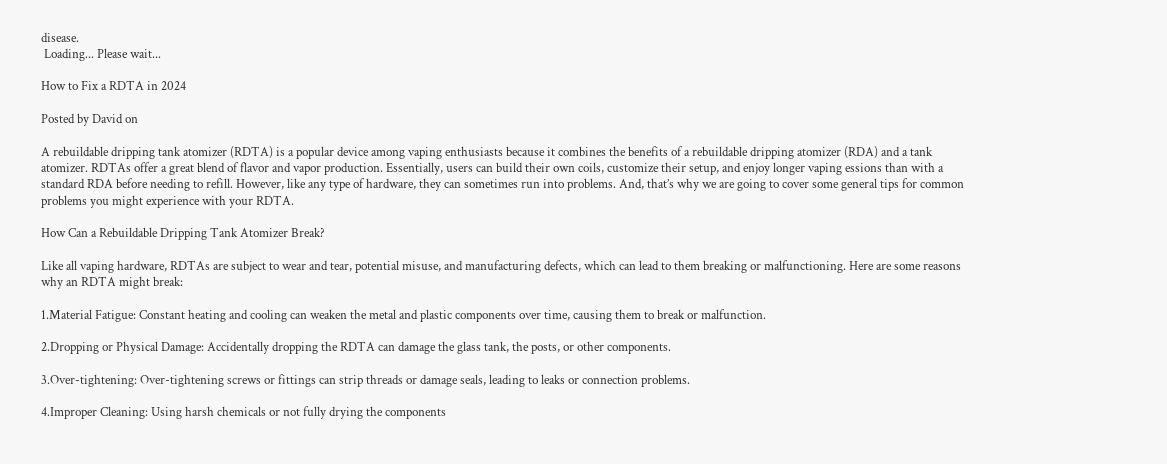disease.
 Loading... Please wait...

How to Fix a RDTA in 2024

Posted by David on

A rebuildable dripping tank atomizer (RDTA) is a popular device among vaping enthusiasts because it combines the benefits of a rebuildable dripping atomizer (RDA) and a tank atomizer. RDTAs offer a great blend of flavor and vapor production. Essentially, users can build their own coils, customize their setup, and enjoy longer vaping essions than with a standard RDA before needing to refill. However, like any type of hardware, they can sometimes run into problems. And, that’s why we are going to cover some general tips for common problems you might experience with your RDTA.

How Can a Rebuildable Dripping Tank Atomizer Break?

Like all vaping hardware, RDTAs are subject to wear and tear, potential misuse, and manufacturing defects, which can lead to them breaking or malfunctioning. Here are some reasons why an RDTA might break:

1.Material Fatigue: Constant heating and cooling can weaken the metal and plastic components over time, causing them to break or malfunction.

2.Dropping or Physical Damage: Accidentally dropping the RDTA can damage the glass tank, the posts, or other components.

3.Over-tightening: Over-tightening screws or fittings can strip threads or damage seals, leading to leaks or connection problems.

4.Improper Cleaning: Using harsh chemicals or not fully drying the components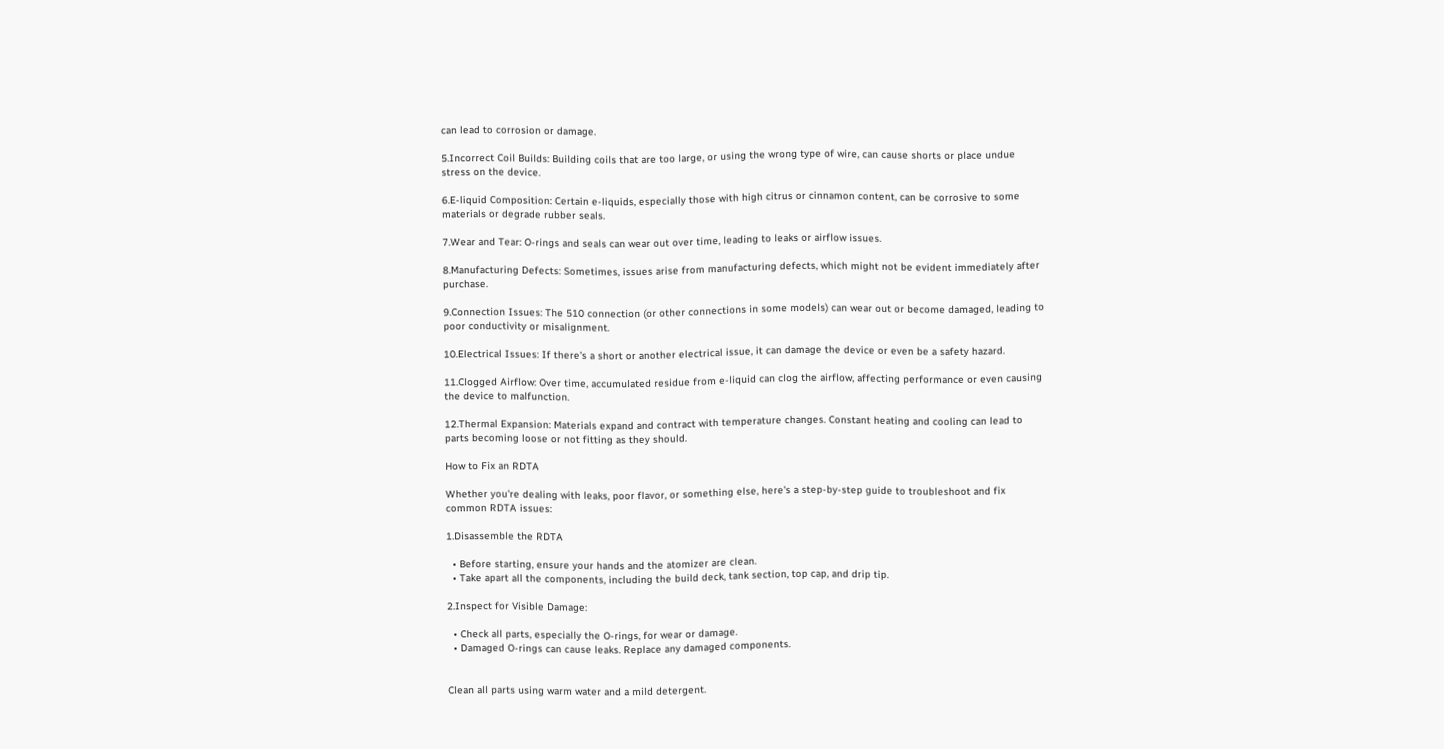can lead to corrosion or damage.

5.Incorrect Coil Builds: Building coils that are too large, or using the wrong type of wire, can cause shorts or place undue stress on the device.

6.E-liquid Composition: Certain e-liquids, especially those with high citrus or cinnamon content, can be corrosive to some materials or degrade rubber seals.

7.Wear and Tear: O-rings and seals can wear out over time, leading to leaks or airflow issues.

8.Manufacturing Defects: Sometimes, issues arise from manufacturing defects, which might not be evident immediately after purchase.

9.Connection Issues: The 510 connection (or other connections in some models) can wear out or become damaged, leading to poor conductivity or misalignment.

10.Electrical Issues: If there's a short or another electrical issue, it can damage the device or even be a safety hazard.

11.Clogged Airflow: Over time, accumulated residue from e-liquid can clog the airflow, affecting performance or even causing the device to malfunction.

12.Thermal Expansion: Materials expand and contract with temperature changes. Constant heating and cooling can lead to parts becoming loose or not fitting as they should.

How to Fix an RDTA

Whether you're dealing with leaks, poor flavor, or something else, here's a step-by-step guide to troubleshoot and fix common RDTA issues:

1.Disassemble the RDTA

  • Before starting, ensure your hands and the atomizer are clean.
  • Take apart all the components, including the build deck, tank section, top cap, and drip tip.

2.Inspect for Visible Damage:

  • Check all parts, especially the O-rings, for wear or damage.
  • Damaged O-rings can cause leaks. Replace any damaged components.


Clean all parts using warm water and a mild detergent.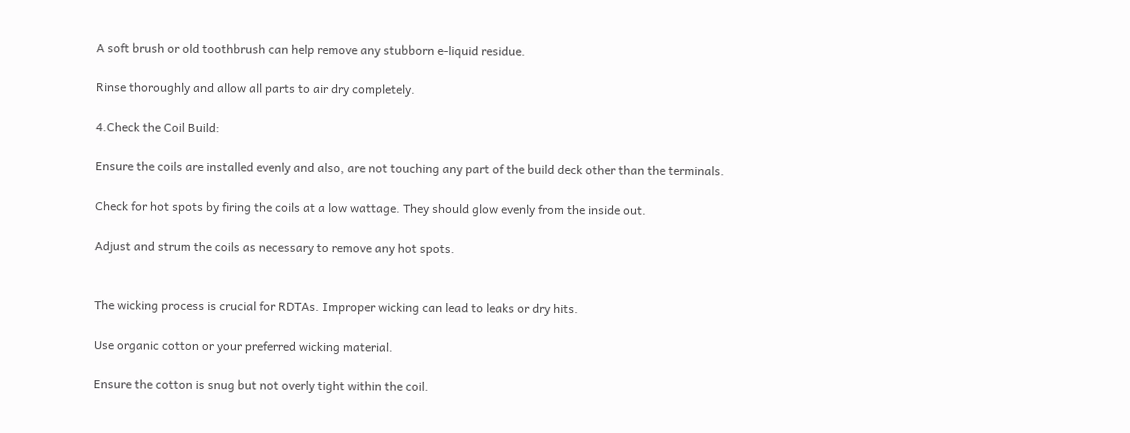A soft brush or old toothbrush can help remove any stubborn e-liquid residue.

Rinse thoroughly and allow all parts to air dry completely.

4.Check the Coil Build:

Ensure the coils are installed evenly and also, are not touching any part of the build deck other than the terminals.

Check for hot spots by firing the coils at a low wattage. They should glow evenly from the inside out.

Adjust and strum the coils as necessary to remove any hot spots.


The wicking process is crucial for RDTAs. Improper wicking can lead to leaks or dry hits.

Use organic cotton or your preferred wicking material.

Ensure the cotton is snug but not overly tight within the coil.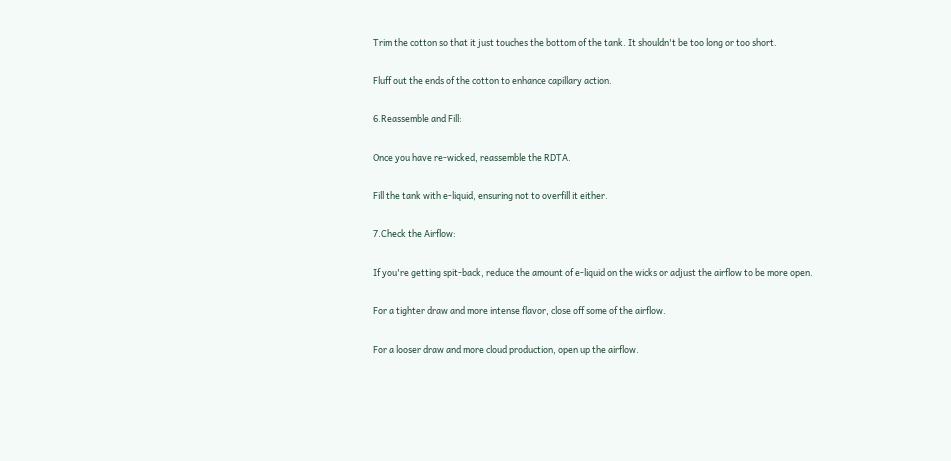Trim the cotton so that it just touches the bottom of the tank. It shouldn't be too long or too short.

Fluff out the ends of the cotton to enhance capillary action.

6.Reassemble and Fill:

Once you have re-wicked, reassemble the RDTA.

Fill the tank with e-liquid, ensuring not to overfill it either.

7.Check the Airflow:

If you're getting spit-back, reduce the amount of e-liquid on the wicks or adjust the airflow to be more open.

For a tighter draw and more intense flavor, close off some of the airflow.

For a looser draw and more cloud production, open up the airflow.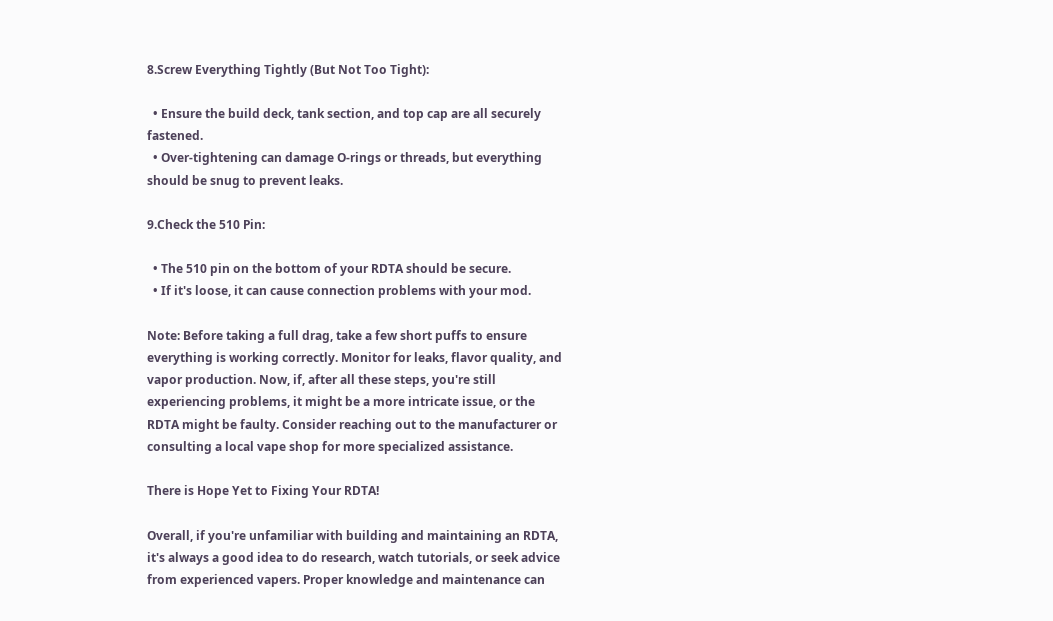8.Screw Everything Tightly (But Not Too Tight):

  • Ensure the build deck, tank section, and top cap are all securely fastened.
  • Over-tightening can damage O-rings or threads, but everything should be snug to prevent leaks.

9.Check the 510 Pin:

  • The 510 pin on the bottom of your RDTA should be secure.
  • If it's loose, it can cause connection problems with your mod.

Note: Before taking a full drag, take a few short puffs to ensure everything is working correctly. Monitor for leaks, flavor quality, and vapor production. Now, if, after all these steps, you're still experiencing problems, it might be a more intricate issue, or the RDTA might be faulty. Consider reaching out to the manufacturer or consulting a local vape shop for more specialized assistance.

There is Hope Yet to Fixing Your RDTA!

Overall, if you're unfamiliar with building and maintaining an RDTA, it's always a good idea to do research, watch tutorials, or seek advice from experienced vapers. Proper knowledge and maintenance can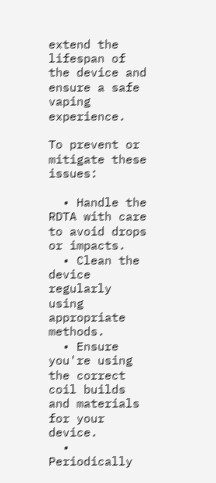extend the lifespan of the device and ensure a safe vaping experience.

To prevent or mitigate these issues:

  • Handle the RDTA with care to avoid drops or impacts.
  • Clean the device regularly using appropriate methods.
  • Ensure you're using the correct coil builds and materials for your device.
  • Periodically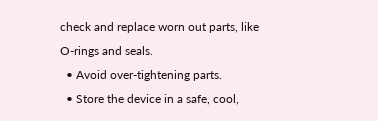check and replace worn out parts, like O-rings and seals.
  • Avoid over-tightening parts.
  • Store the device in a safe, cool,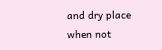and dry place when not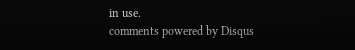in use.
comments powered by Disqus